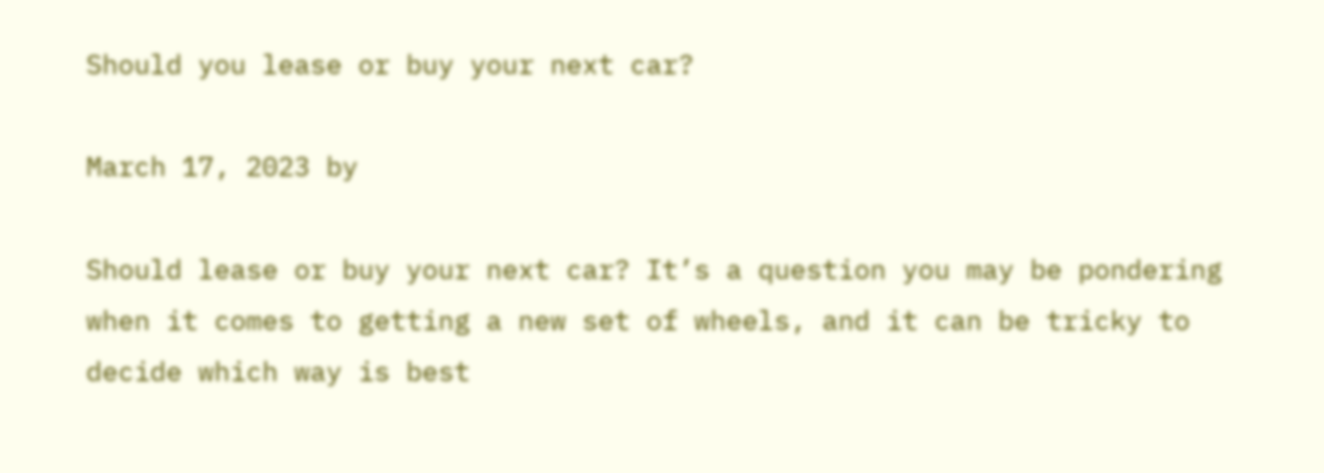Should you lease or buy your next car?

March 17, 2023 by

Should lease or buy your next car? It’s a question you may be pondering when it comes to getting a new set of wheels, and it can be tricky to decide which way is best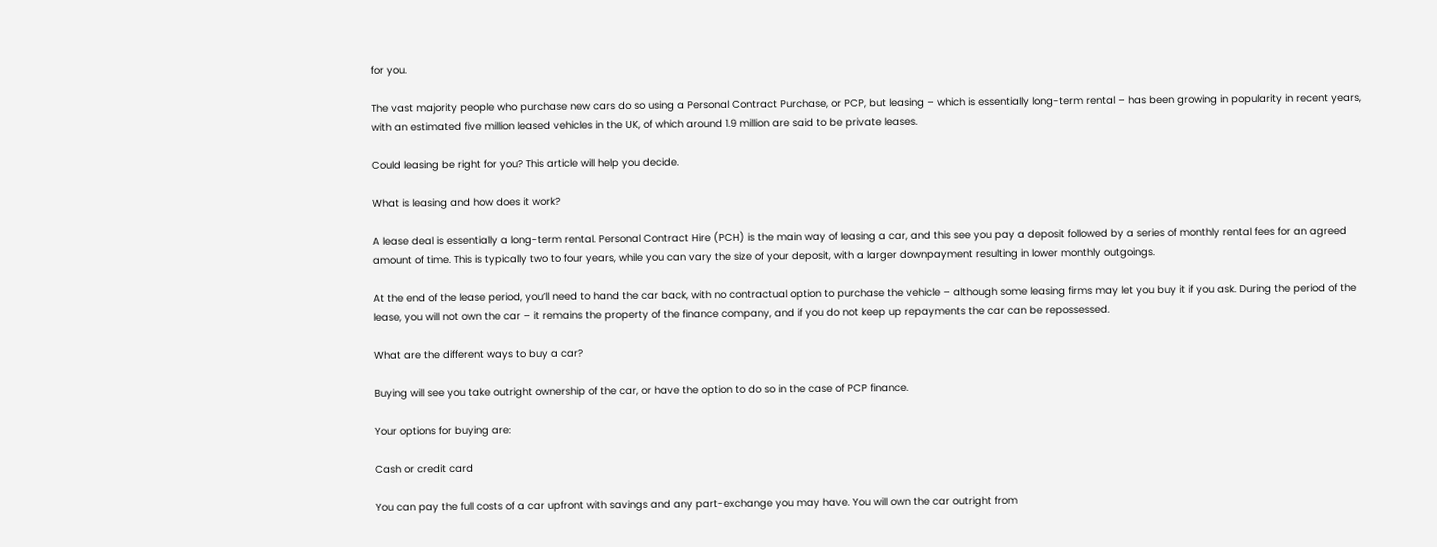for you.

The vast majority people who purchase new cars do so using a Personal Contract Purchase, or PCP, but leasing – which is essentially long-term rental – has been growing in popularity in recent years, with an estimated five million leased vehicles in the UK, of which around 1.9 million are said to be private leases.

Could leasing be right for you? This article will help you decide.

What is leasing and how does it work?

A lease deal is essentially a long-term rental. Personal Contract Hire (PCH) is the main way of leasing a car, and this see you pay a deposit followed by a series of monthly rental fees for an agreed amount of time. This is typically two to four years, while you can vary the size of your deposit, with a larger downpayment resulting in lower monthly outgoings.

At the end of the lease period, you’ll need to hand the car back, with no contractual option to purchase the vehicle – although some leasing firms may let you buy it if you ask. During the period of the lease, you will not own the car – it remains the property of the finance company, and if you do not keep up repayments the car can be repossessed.

What are the different ways to buy a car?

Buying will see you take outright ownership of the car, or have the option to do so in the case of PCP finance.

Your options for buying are:

Cash or credit card

You can pay the full costs of a car upfront with savings and any part-exchange you may have. You will own the car outright from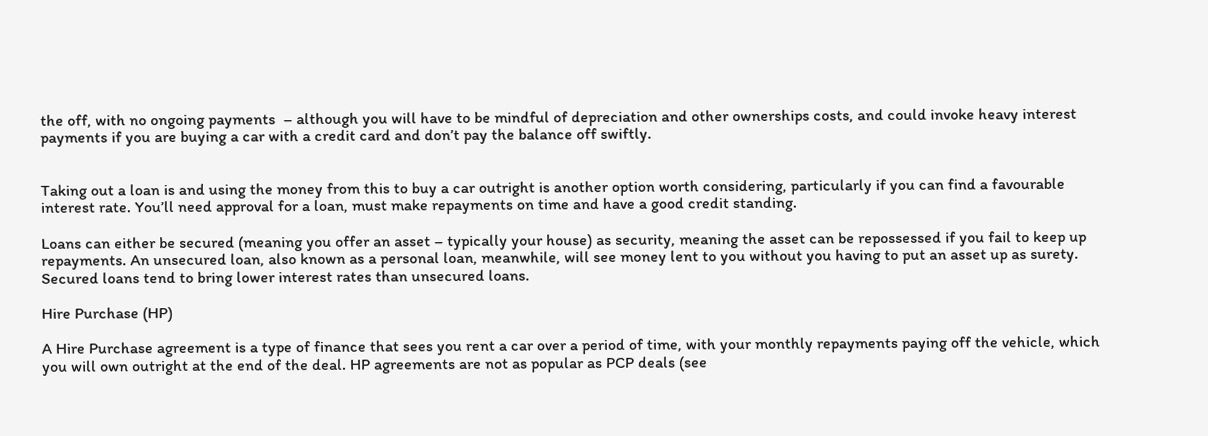the off, with no ongoing payments  – although you will have to be mindful of depreciation and other ownerships costs, and could invoke heavy interest payments if you are buying a car with a credit card and don’t pay the balance off swiftly.


Taking out a loan is and using the money from this to buy a car outright is another option worth considering, particularly if you can find a favourable interest rate. You’ll need approval for a loan, must make repayments on time and have a good credit standing.

Loans can either be secured (meaning you offer an asset – typically your house) as security, meaning the asset can be repossessed if you fail to keep up repayments. An unsecured loan, also known as a personal loan, meanwhile, will see money lent to you without you having to put an asset up as surety. Secured loans tend to bring lower interest rates than unsecured loans.

Hire Purchase (HP)

A Hire Purchase agreement is a type of finance that sees you rent a car over a period of time, with your monthly repayments paying off the vehicle, which you will own outright at the end of the deal. HP agreements are not as popular as PCP deals (see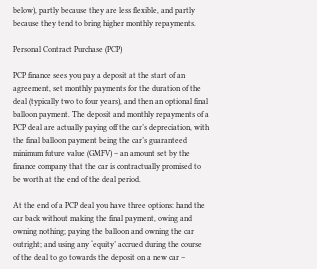below), partly because they are less flexible, and partly because they tend to bring higher monthly repayments.

Personal Contract Purchase (PCP)

PCP finance sees you pay a deposit at the start of an agreement, set monthly payments for the duration of the deal (typically two to four years), and then an optional final balloon payment. The deposit and monthly repayments of a PCP deal are actually paying off the car’s depreciation, with the final balloon payment being the car’s guaranteed minimum future value (GMFV) – an amount set by the finance company that the car is contractually promised to be worth at the end of the deal period.

At the end of a PCP deal you have three options: hand the car back without making the final payment, owing and owning nothing; paying the balloon and owning the car outright; and using any ‘equity’ accrued during the course of the deal to go towards the deposit on a new car –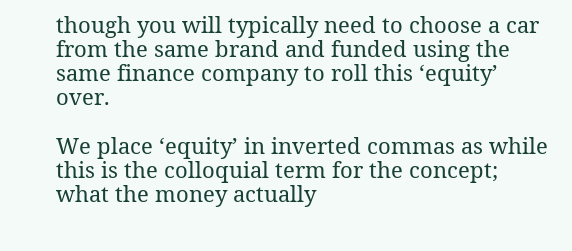though you will typically need to choose a car from the same brand and funded using the same finance company to roll this ‘equity’ over.

We place ‘equity’ in inverted commas as while this is the colloquial term for the concept; what the money actually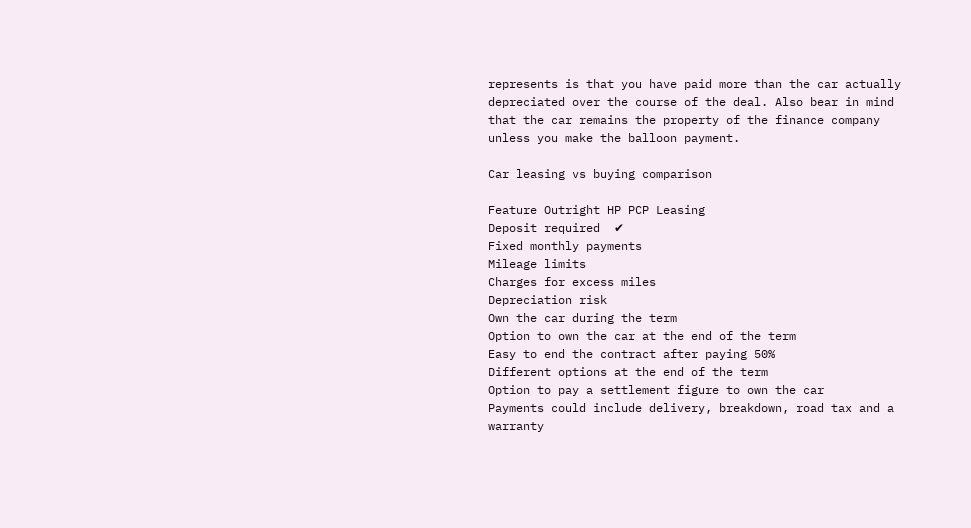represents is that you have paid more than the car actually depreciated over the course of the deal. Also bear in mind that the car remains the property of the finance company unless you make the balloon payment.

Car leasing vs buying comparison

Feature Outright HP PCP Leasing
Deposit required  ✔
Fixed monthly payments
Mileage limits
Charges for excess miles
Depreciation risk
Own the car during the term
Option to own the car at the end of the term
Easy to end the contract after paying 50%
Different options at the end of the term
Option to pay a settlement figure to own the car
Payments could include delivery, breakdown, road tax and a warranty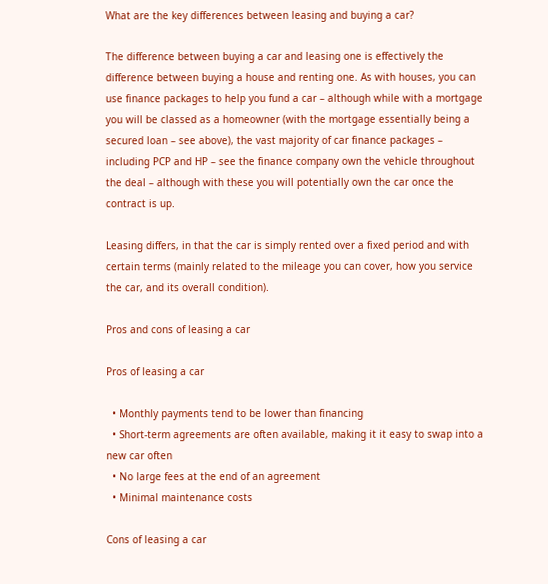What are the key differences between leasing and buying a car?

The difference between buying a car and leasing one is effectively the difference between buying a house and renting one. As with houses, you can use finance packages to help you fund a car – although while with a mortgage you will be classed as a homeowner (with the mortgage essentially being a secured loan – see above), the vast majority of car finance packages – including PCP and HP – see the finance company own the vehicle throughout the deal – although with these you will potentially own the car once the contract is up.

Leasing differs, in that the car is simply rented over a fixed period and with certain terms (mainly related to the mileage you can cover, how you service the car, and its overall condition).

Pros and cons of leasing a car

Pros of leasing a car

  • Monthly payments tend to be lower than financing
  • Short-term agreements are often available, making it it easy to swap into a new car often
  • No large fees at the end of an agreement
  • Minimal maintenance costs

Cons of leasing a car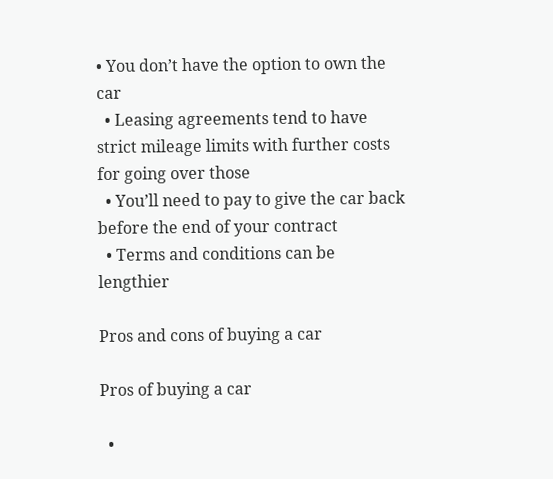• You don’t have the option to own the car
  • Leasing agreements tend to have strict mileage limits with further costs for going over those
  • You’ll need to pay to give the car back before the end of your contract
  • Terms and conditions can be lengthier

Pros and cons of buying a car

Pros of buying a car

  •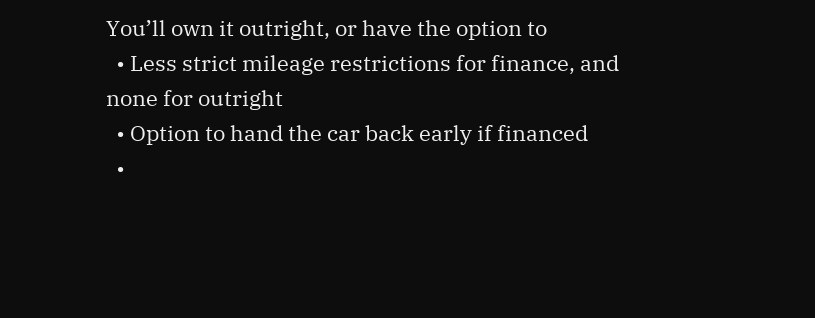You’ll own it outright, or have the option to
  • Less strict mileage restrictions for finance, and none for outright
  • Option to hand the car back early if financed
  •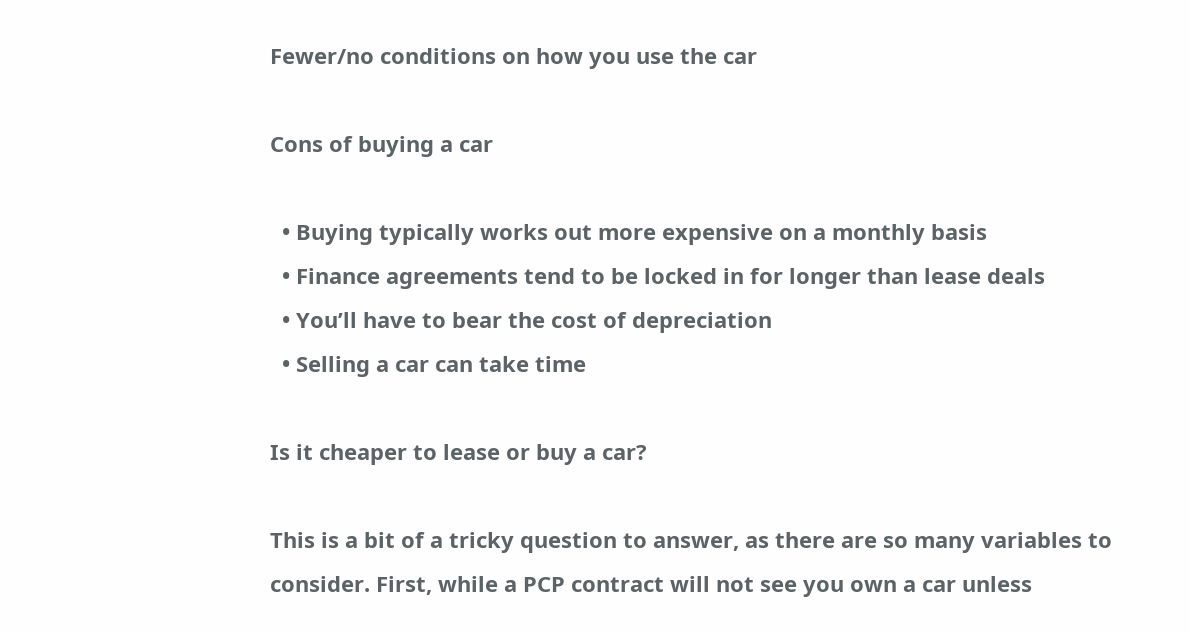Fewer/no conditions on how you use the car

Cons of buying a car

  • Buying typically works out more expensive on a monthly basis
  • Finance agreements tend to be locked in for longer than lease deals
  • You’ll have to bear the cost of depreciation
  • Selling a car can take time

Is it cheaper to lease or buy a car?

This is a bit of a tricky question to answer, as there are so many variables to consider. First, while a PCP contract will not see you own a car unless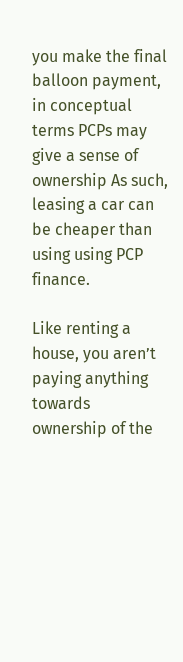you make the final balloon payment, in conceptual terms PCPs may give a sense of ownership As such, leasing a car can be cheaper than using using PCP finance.

Like renting a house, you aren’t paying anything towards ownership of the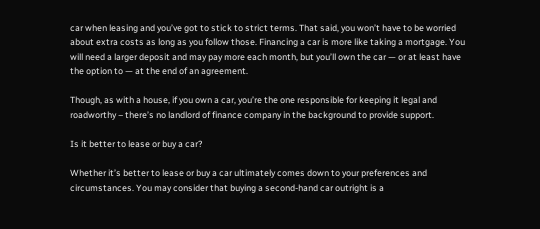car when leasing and you’ve got to stick to strict terms. That said, you won’t have to be worried about extra costs as long as you follow those. Financing a car is more like taking a mortgage. You will need a larger deposit and may pay more each month, but you’ll own the car — or at least have the option to — at the end of an agreement.

Though, as with a house, if you own a car, you’re the one responsible for keeping it legal and roadworthy – there’s no landlord of finance company in the background to provide support.

Is it better to lease or buy a car?

Whether it’s better to lease or buy a car ultimately comes down to your preferences and circumstances. You may consider that buying a second-hand car outright is a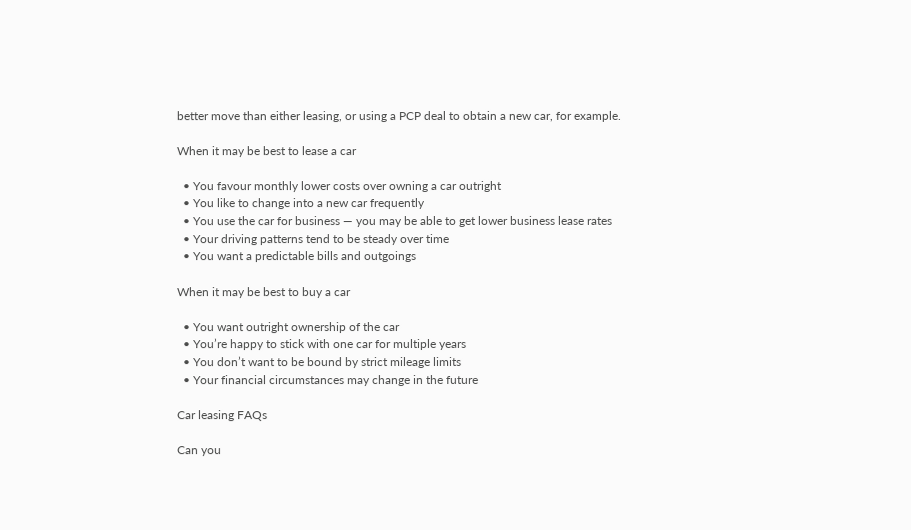better move than either leasing, or using a PCP deal to obtain a new car, for example.

When it may be best to lease a car

  • You favour monthly lower costs over owning a car outright
  • You like to change into a new car frequently
  • You use the car for business — you may be able to get lower business lease rates
  • Your driving patterns tend to be steady over time
  • You want a predictable bills and outgoings

When it may be best to buy a car

  • You want outright ownership of the car
  • You’re happy to stick with one car for multiple years
  • You don’t want to be bound by strict mileage limits
  • Your financial circumstances may change in the future

Car leasing FAQs

Can you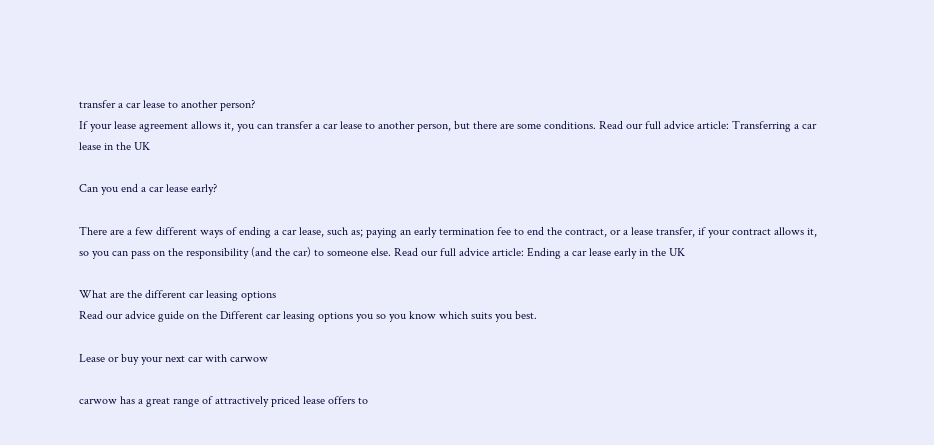transfer a car lease to another person?
If your lease agreement allows it, you can transfer a car lease to another person, but there are some conditions. Read our full advice article: Transferring a car lease in the UK

Can you end a car lease early?

There are a few different ways of ending a car lease, such as; paying an early termination fee to end the contract, or a lease transfer, if your contract allows it, so you can pass on the responsibility (and the car) to someone else. Read our full advice article: Ending a car lease early in the UK

What are the different car leasing options
Read our advice guide on the Different car leasing options you so you know which suits you best.

Lease or buy your next car with carwow

carwow has a great range of attractively priced lease offers to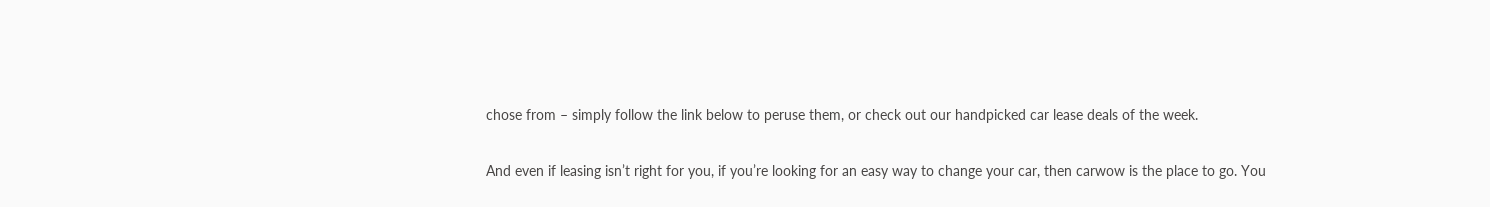chose from – simply follow the link below to peruse them, or check out our handpicked car lease deals of the week.

And even if leasing isn’t right for you, if you’re looking for an easy way to change your car, then carwow is the place to go. You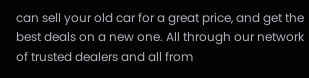can sell your old car for a great price, and get the best deals on a new one. All through our network of trusted dealers and all from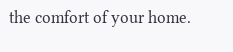the comfort of your home.